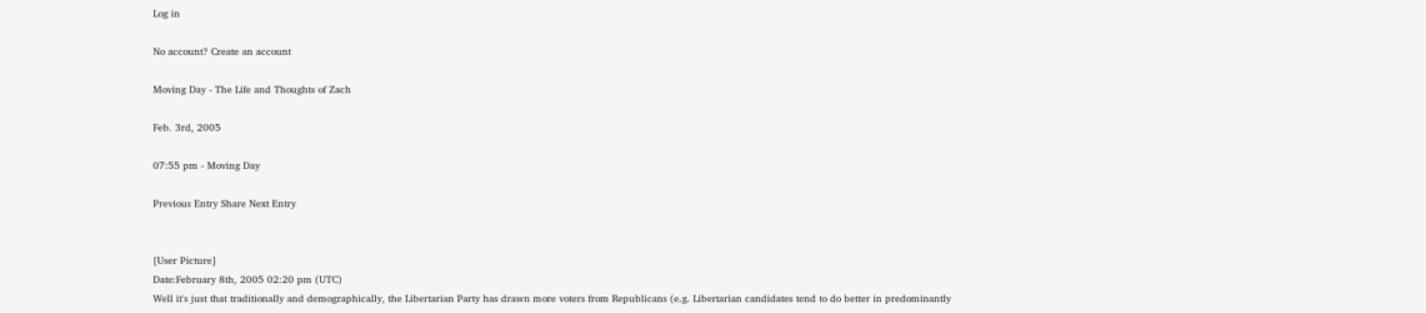Log in

No account? Create an account

Moving Day - The Life and Thoughts of Zach

Feb. 3rd, 2005

07:55 pm - Moving Day

Previous Entry Share Next Entry


[User Picture]
Date:February 8th, 2005 02:20 pm (UTC)
Well it's just that traditionally and demographically, the Libertarian Party has drawn more voters from Republicans (e.g. Libertarian candidates tend to do better in predominantly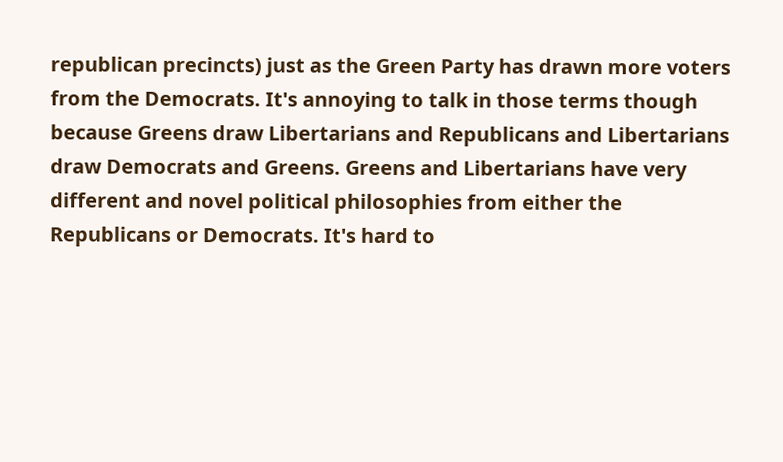republican precincts) just as the Green Party has drawn more voters from the Democrats. It's annoying to talk in those terms though because Greens draw Libertarians and Republicans and Libertarians draw Democrats and Greens. Greens and Libertarians have very different and novel political philosophies from either the Republicans or Democrats. It's hard to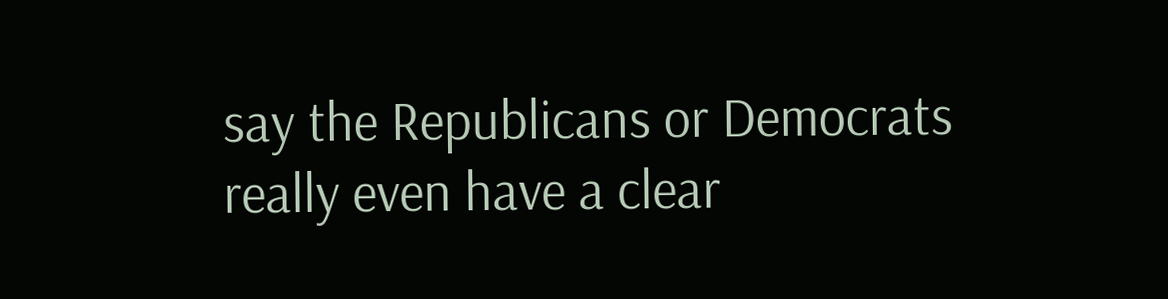say the Republicans or Democrats really even have a clear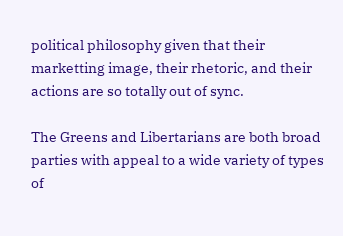political philosophy given that their marketting image, their rhetoric, and their actions are so totally out of sync.

The Greens and Libertarians are both broad parties with appeal to a wide variety of types of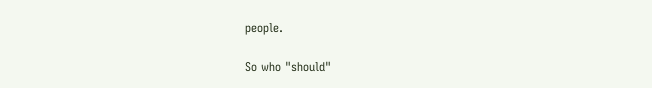people.

So who "should"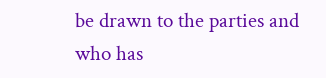be drawn to the parties and who has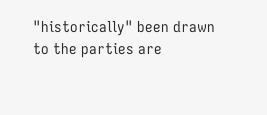"historically" been drawn to the parties are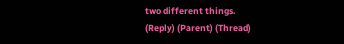two different things.
(Reply) (Parent) (Thread)